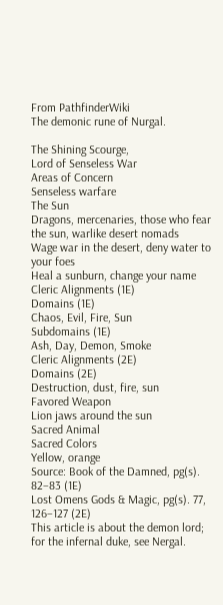From PathfinderWiki
The demonic rune of Nurgal.

The Shining Scourge,
Lord of Senseless War
Areas of Concern
Senseless warfare
The Sun
Dragons, mercenaries, those who fear the sun, warlike desert nomads
Wage war in the desert, deny water to your foes
Heal a sunburn, change your name
Cleric Alignments (1E)
Domains (1E)
Chaos, Evil, Fire, Sun
Subdomains (1E)
Ash, Day, Demon, Smoke
Cleric Alignments (2E)
Domains (2E)
Destruction, dust, fire, sun
Favored Weapon
Lion jaws around the sun
Sacred Animal
Sacred Colors
Yellow, orange
Source: Book of the Damned, pg(s). 82–83 (1E)
Lost Omens Gods & Magic, pg(s). 77, 126–127 (2E)
This article is about the demon lord; for the infernal duke, see Nergal.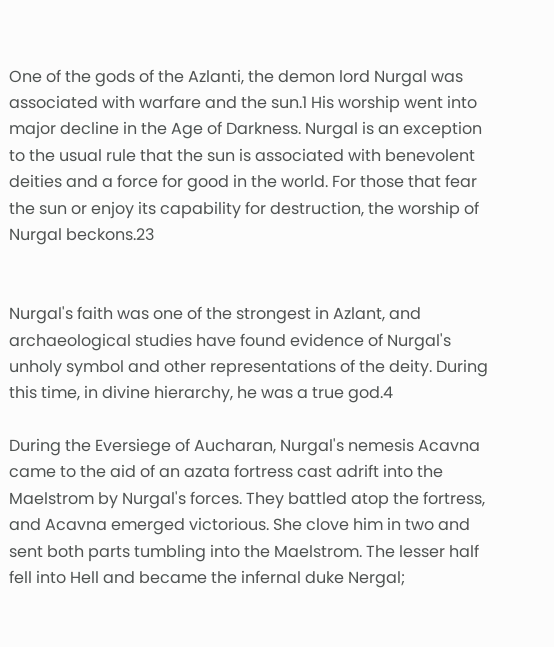One of the gods of the Azlanti, the demon lord Nurgal was associated with warfare and the sun.1 His worship went into major decline in the Age of Darkness. Nurgal is an exception to the usual rule that the sun is associated with benevolent deities and a force for good in the world. For those that fear the sun or enjoy its capability for destruction, the worship of Nurgal beckons.23


Nurgal's faith was one of the strongest in Azlant, and archaeological studies have found evidence of Nurgal's unholy symbol and other representations of the deity. During this time, in divine hierarchy, he was a true god.4

During the Eversiege of Aucharan, Nurgal's nemesis Acavna came to the aid of an azata fortress cast adrift into the Maelstrom by Nurgal's forces. They battled atop the fortress, and Acavna emerged victorious. She clove him in two and sent both parts tumbling into the Maelstrom. The lesser half fell into Hell and became the infernal duke Nergal;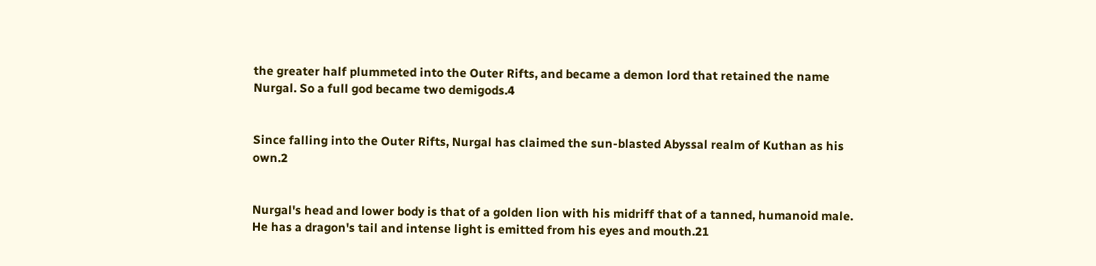the greater half plummeted into the Outer Rifts, and became a demon lord that retained the name Nurgal. So a full god became two demigods.4


Since falling into the Outer Rifts, Nurgal has claimed the sun-blasted Abyssal realm of Kuthan as his own.2


Nurgal's head and lower body is that of a golden lion with his midriff that of a tanned, humanoid male. He has a dragon's tail and intense light is emitted from his eyes and mouth.21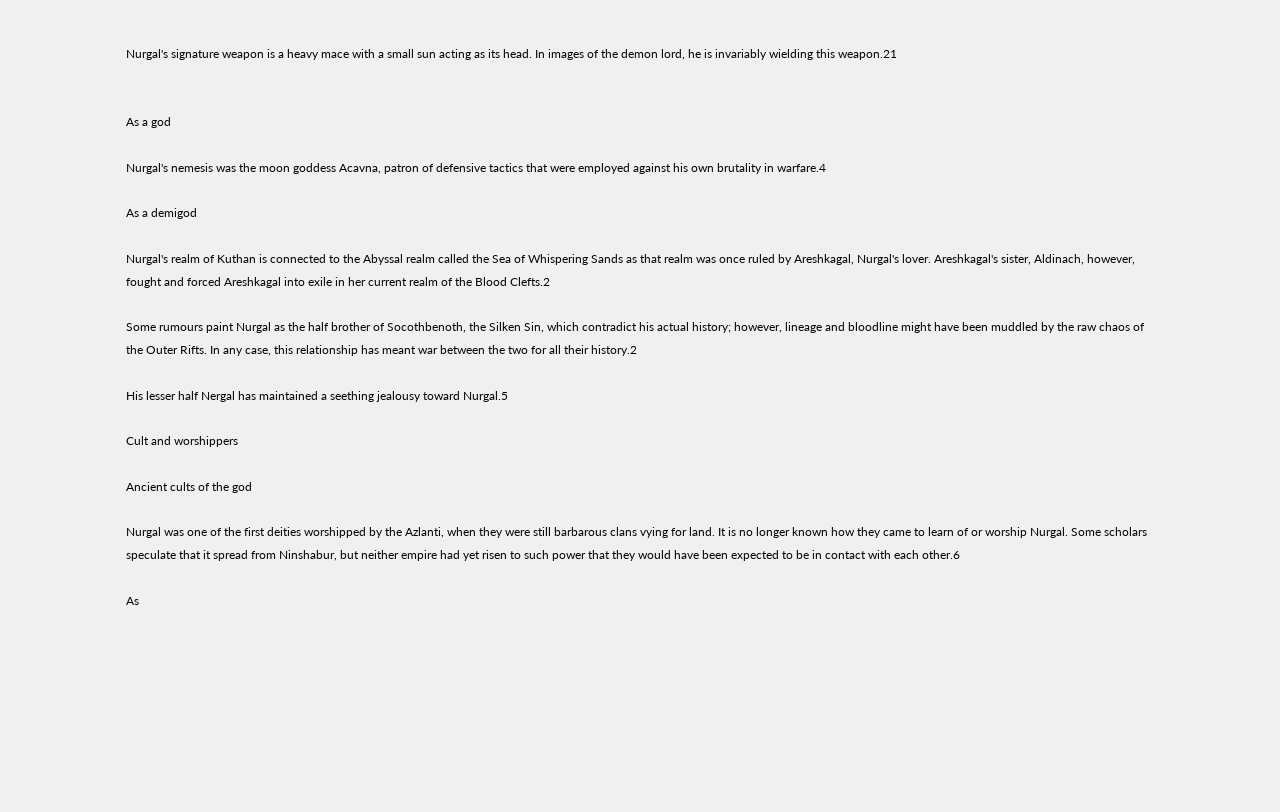Nurgal's signature weapon is a heavy mace with a small sun acting as its head. In images of the demon lord, he is invariably wielding this weapon.21


As a god

Nurgal's nemesis was the moon goddess Acavna, patron of defensive tactics that were employed against his own brutality in warfare.4

As a demigod

Nurgal's realm of Kuthan is connected to the Abyssal realm called the Sea of Whispering Sands as that realm was once ruled by Areshkagal, Nurgal's lover. Areshkagal's sister, Aldinach, however, fought and forced Areshkagal into exile in her current realm of the Blood Clefts.2

Some rumours paint Nurgal as the half brother of Socothbenoth, the Silken Sin, which contradict his actual history; however, lineage and bloodline might have been muddled by the raw chaos of the Outer Rifts. In any case, this relationship has meant war between the two for all their history.2

His lesser half Nergal has maintained a seething jealousy toward Nurgal.5

Cult and worshippers

Ancient cults of the god

Nurgal was one of the first deities worshipped by the Azlanti, when they were still barbarous clans vying for land. It is no longer known how they came to learn of or worship Nurgal. Some scholars speculate that it spread from Ninshabur, but neither empire had yet risen to such power that they would have been expected to be in contact with each other.6

As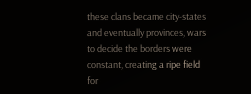these clans became city-states and eventually provinces, wars to decide the borders were constant, creating a ripe field for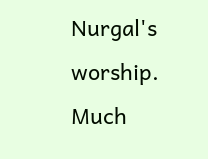Nurgal's worship. Much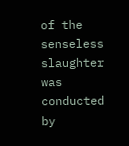of the senseless slaughter was conducted by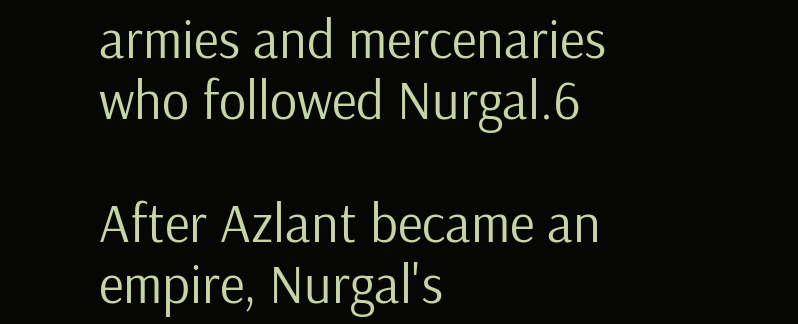armies and mercenaries who followed Nurgal.6

After Azlant became an empire, Nurgal's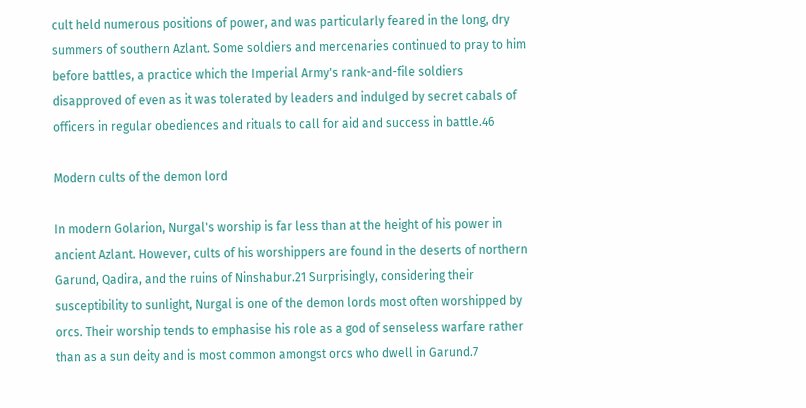cult held numerous positions of power, and was particularly feared in the long, dry summers of southern Azlant. Some soldiers and mercenaries continued to pray to him before battles, a practice which the Imperial Army's rank-and-file soldiers disapproved of even as it was tolerated by leaders and indulged by secret cabals of officers in regular obediences and rituals to call for aid and success in battle.46

Modern cults of the demon lord

In modern Golarion, Nurgal's worship is far less than at the height of his power in ancient Azlant. However, cults of his worshippers are found in the deserts of northern Garund, Qadira, and the ruins of Ninshabur.21 Surprisingly, considering their susceptibility to sunlight, Nurgal is one of the demon lords most often worshipped by orcs. Their worship tends to emphasise his role as a god of senseless warfare rather than as a sun deity and is most common amongst orcs who dwell in Garund.7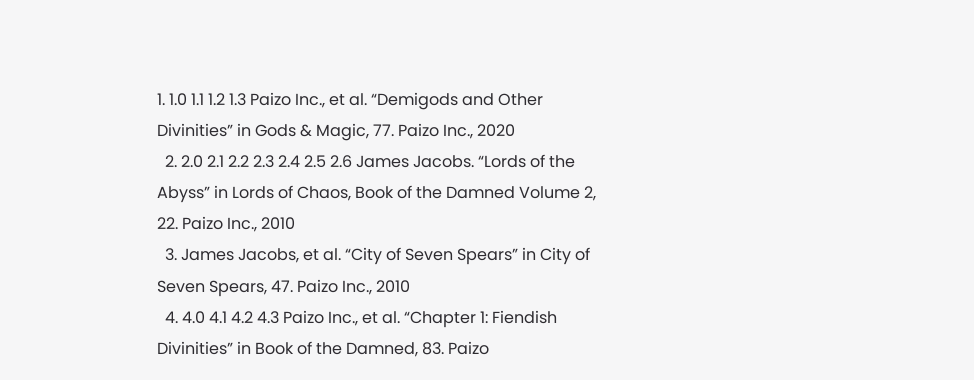1. 1.0 1.1 1.2 1.3 Paizo Inc., et al. “Demigods and Other Divinities” in Gods & Magic, 77. Paizo Inc., 2020
  2. 2.0 2.1 2.2 2.3 2.4 2.5 2.6 James Jacobs. “Lords of the Abyss” in Lords of Chaos, Book of the Damned Volume 2, 22. Paizo Inc., 2010
  3. James Jacobs, et al. “City of Seven Spears” in City of Seven Spears, 47. Paizo Inc., 2010
  4. 4.0 4.1 4.2 4.3 Paizo Inc., et al. “Chapter 1: Fiendish Divinities” in Book of the Damned, 83. Paizo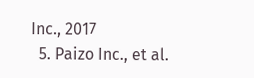Inc., 2017
  5. Paizo Inc., et al.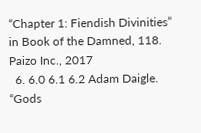“Chapter 1: Fiendish Divinities” in Book of the Damned, 118. Paizo Inc., 2017
  6. 6.0 6.1 6.2 Adam Daigle. “Gods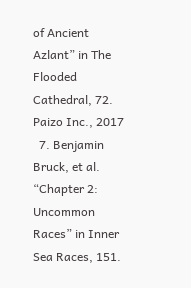of Ancient Azlant” in The Flooded Cathedral, 72. Paizo Inc., 2017
  7. Benjamin Bruck, et al. “Chapter 2: Uncommon Races” in Inner Sea Races, 151.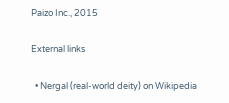Paizo Inc., 2015

External links

  • Nergal (real-world deity) on Wikipedia